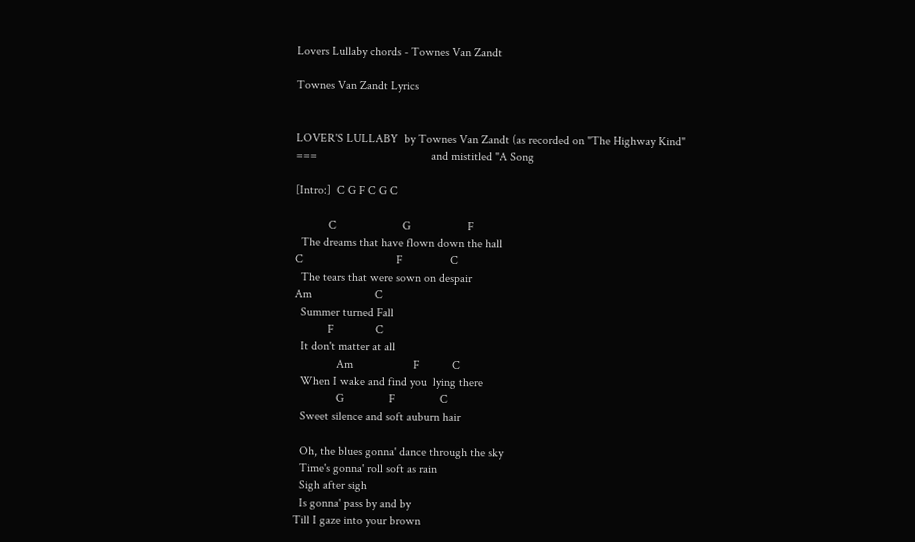Lovers Lullaby chords - Townes Van Zandt

Townes Van Zandt Lyrics


LOVER'S LULLABY  by Townes Van Zandt (as recorded on "The Highway Kind"
===                                      and mistitled "A Song

[Intro:]  C G F C G C

           C                      G                   F
  The dreams that have flown down the hall
C                               F                C
  The tears that were sown on despair
Am                     C
  Summer turned Fall
           F              C
  It don't matter at all
              Am                    F           C
  When I wake and find you  lying there
              G               F               C
  Sweet silence and soft auburn hair

  Oh, the blues gonna' dance through the sky
  Time's gonna' roll soft as rain
  Sigh after sigh
  Is gonna' pass by and by
Till I gaze into your brown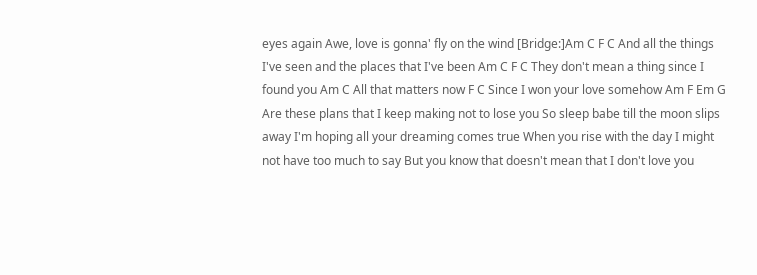eyes again Awe, love is gonna' fly on the wind [Bridge:]Am C F C And all the things I've seen and the places that I've been Am C F C They don't mean a thing since I found you Am C All that matters now F C Since I won your love somehow Am F Em G Are these plans that I keep making not to lose you So sleep babe till the moon slips away I'm hoping all your dreaming comes true When you rise with the day I might not have too much to say But you know that doesn't mean that I don't love you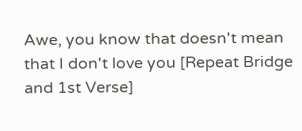Awe, you know that doesn't mean that I don't love you [Repeat Bridge and 1st Verse]